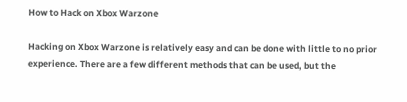How to Hack on Xbox Warzone

Hacking on Xbox Warzone is relatively easy and can be done with little to no prior experience. There are a few different methods that can be used, but the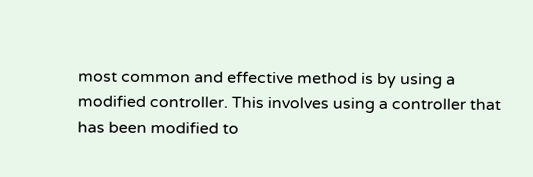most common and effective method is by using a modified controller. This involves using a controller that has been modified to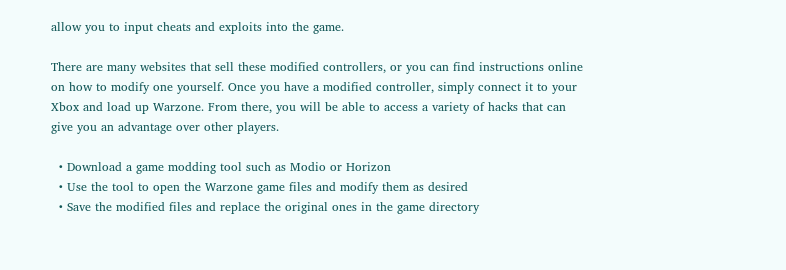allow you to input cheats and exploits into the game.

There are many websites that sell these modified controllers, or you can find instructions online on how to modify one yourself. Once you have a modified controller, simply connect it to your Xbox and load up Warzone. From there, you will be able to access a variety of hacks that can give you an advantage over other players.

  • Download a game modding tool such as Modio or Horizon
  • Use the tool to open the Warzone game files and modify them as desired
  • Save the modified files and replace the original ones in the game directory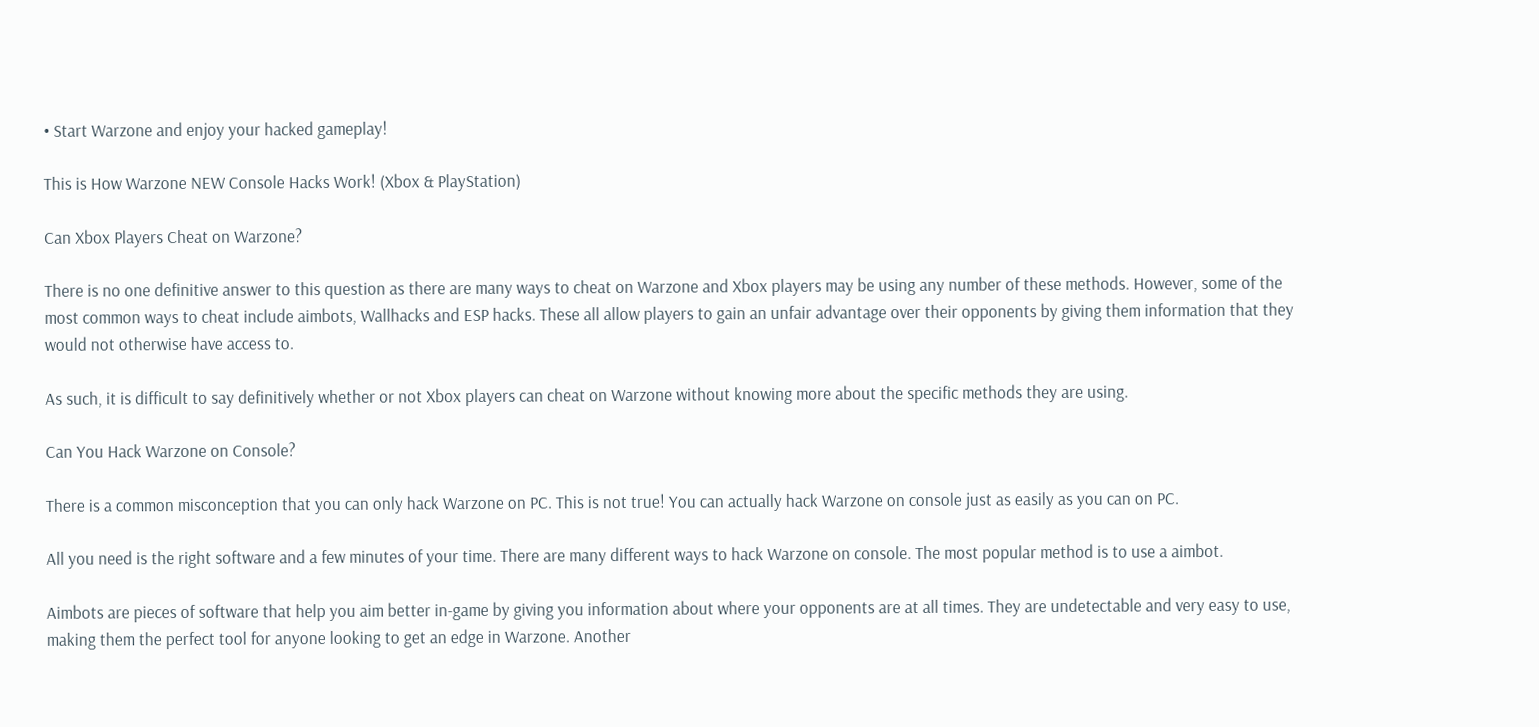• Start Warzone and enjoy your hacked gameplay!

This is How Warzone NEW Console Hacks Work! (Xbox & PlayStation)

Can Xbox Players Cheat on Warzone?

There is no one definitive answer to this question as there are many ways to cheat on Warzone and Xbox players may be using any number of these methods. However, some of the most common ways to cheat include aimbots, Wallhacks and ESP hacks. These all allow players to gain an unfair advantage over their opponents by giving them information that they would not otherwise have access to.

As such, it is difficult to say definitively whether or not Xbox players can cheat on Warzone without knowing more about the specific methods they are using.

Can You Hack Warzone on Console?

There is a common misconception that you can only hack Warzone on PC. This is not true! You can actually hack Warzone on console just as easily as you can on PC.

All you need is the right software and a few minutes of your time. There are many different ways to hack Warzone on console. The most popular method is to use a aimbot.

Aimbots are pieces of software that help you aim better in-game by giving you information about where your opponents are at all times. They are undetectable and very easy to use, making them the perfect tool for anyone looking to get an edge in Warzone. Another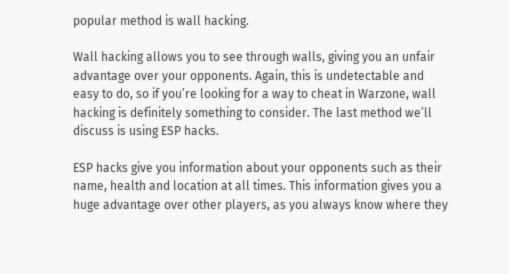popular method is wall hacking.

Wall hacking allows you to see through walls, giving you an unfair advantage over your opponents. Again, this is undetectable and easy to do, so if you’re looking for a way to cheat in Warzone, wall hacking is definitely something to consider. The last method we’ll discuss is using ESP hacks.

ESP hacks give you information about your opponents such as their name, health and location at all times. This information gives you a huge advantage over other players, as you always know where they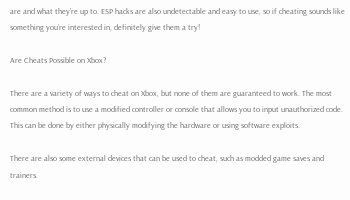are and what they’re up to. ESP hacks are also undetectable and easy to use, so if cheating sounds like something you’re interested in, definitely give them a try!

Are Cheats Possible on Xbox?

There are a variety of ways to cheat on Xbox, but none of them are guaranteed to work. The most common method is to use a modified controller or console that allows you to input unauthorized code. This can be done by either physically modifying the hardware or using software exploits.

There are also some external devices that can be used to cheat, such as modded game saves and trainers.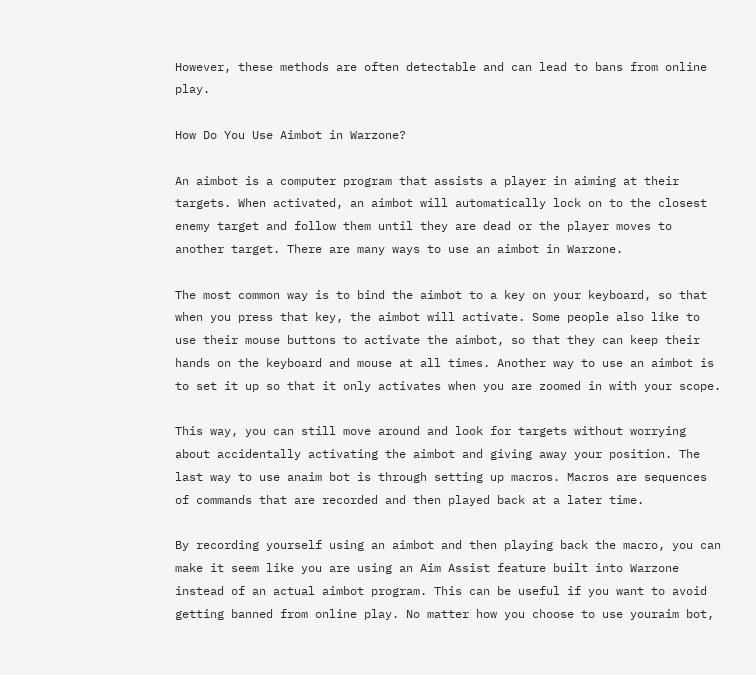However, these methods are often detectable and can lead to bans from online play.

How Do You Use Aimbot in Warzone?

An aimbot is a computer program that assists a player in aiming at their targets. When activated, an aimbot will automatically lock on to the closest enemy target and follow them until they are dead or the player moves to another target. There are many ways to use an aimbot in Warzone.

The most common way is to bind the aimbot to a key on your keyboard, so that when you press that key, the aimbot will activate. Some people also like to use their mouse buttons to activate the aimbot, so that they can keep their hands on the keyboard and mouse at all times. Another way to use an aimbot is to set it up so that it only activates when you are zoomed in with your scope.

This way, you can still move around and look for targets without worrying about accidentally activating the aimbot and giving away your position. The last way to use anaim bot is through setting up macros. Macros are sequences of commands that are recorded and then played back at a later time.

By recording yourself using an aimbot and then playing back the macro, you can make it seem like you are using an Aim Assist feature built into Warzone instead of an actual aimbot program. This can be useful if you want to avoid getting banned from online play. No matter how you choose to use youraim bot,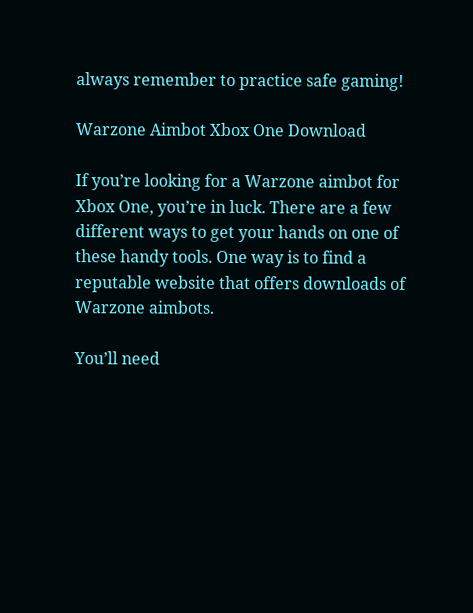always remember to practice safe gaming!

Warzone Aimbot Xbox One Download

If you’re looking for a Warzone aimbot for Xbox One, you’re in luck. There are a few different ways to get your hands on one of these handy tools. One way is to find a reputable website that offers downloads of Warzone aimbots.

You’ll need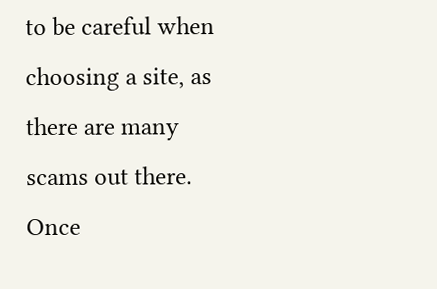to be careful when choosing a site, as there are many scams out there. Once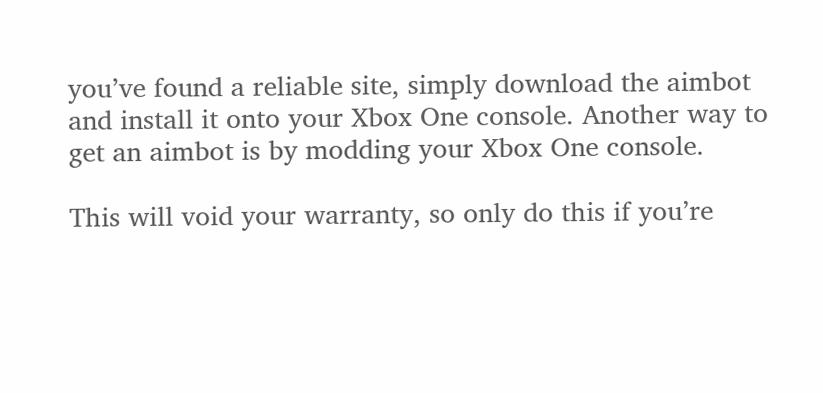you’ve found a reliable site, simply download the aimbot and install it onto your Xbox One console. Another way to get an aimbot is by modding your Xbox One console.

This will void your warranty, so only do this if you’re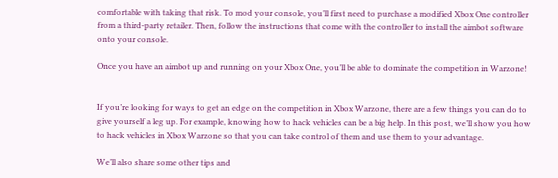comfortable with taking that risk. To mod your console, you’ll first need to purchase a modified Xbox One controller from a third-party retailer. Then, follow the instructions that come with the controller to install the aimbot software onto your console.

Once you have an aimbot up and running on your Xbox One, you’ll be able to dominate the competition in Warzone!


If you’re looking for ways to get an edge on the competition in Xbox Warzone, there are a few things you can do to give yourself a leg up. For example, knowing how to hack vehicles can be a big help. In this post, we’ll show you how to hack vehicles in Xbox Warzone so that you can take control of them and use them to your advantage.

We’ll also share some other tips and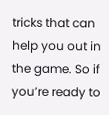tricks that can help you out in the game. So if you’re ready to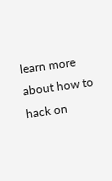learn more about how to hack on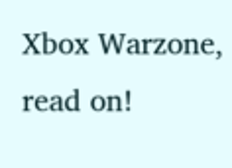Xbox Warzone, read on!